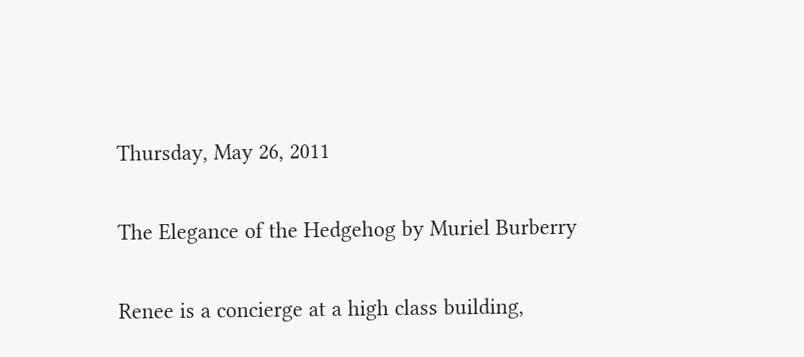Thursday, May 26, 2011

The Elegance of the Hedgehog by Muriel Burberry

Renee is a concierge at a high class building,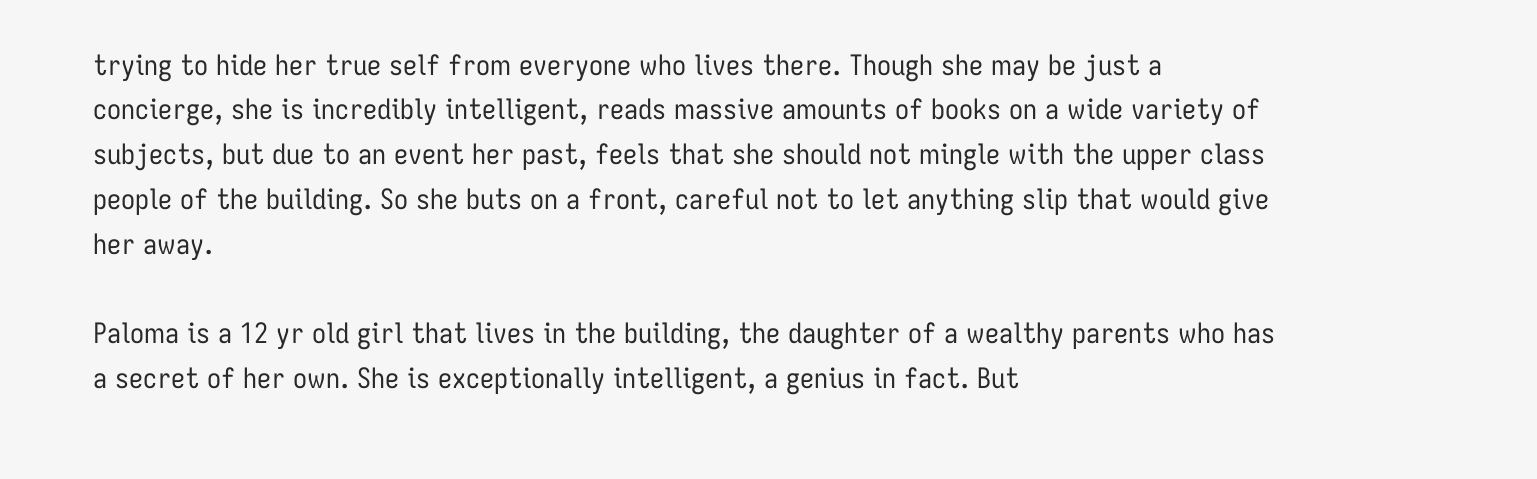trying to hide her true self from everyone who lives there. Though she may be just a concierge, she is incredibly intelligent, reads massive amounts of books on a wide variety of subjects, but due to an event her past, feels that she should not mingle with the upper class people of the building. So she buts on a front, careful not to let anything slip that would give her away.

Paloma is a 12 yr old girl that lives in the building, the daughter of a wealthy parents who has a secret of her own. She is exceptionally intelligent, a genius in fact. But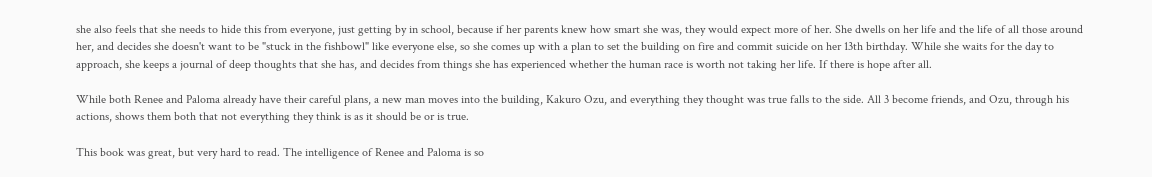she also feels that she needs to hide this from everyone, just getting by in school, because if her parents knew how smart she was, they would expect more of her. She dwells on her life and the life of all those around her, and decides she doesn't want to be "stuck in the fishbowl" like everyone else, so she comes up with a plan to set the building on fire and commit suicide on her 13th birthday. While she waits for the day to approach, she keeps a journal of deep thoughts that she has, and decides from things she has experienced whether the human race is worth not taking her life. If there is hope after all.

While both Renee and Paloma already have their careful plans, a new man moves into the building, Kakuro Ozu, and everything they thought was true falls to the side. All 3 become friends, and Ozu, through his actions, shows them both that not everything they think is as it should be or is true.

This book was great, but very hard to read. The intelligence of Renee and Paloma is so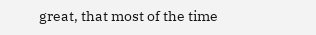great, that most of the time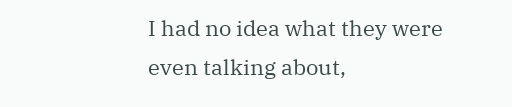I had no idea what they were even talking about,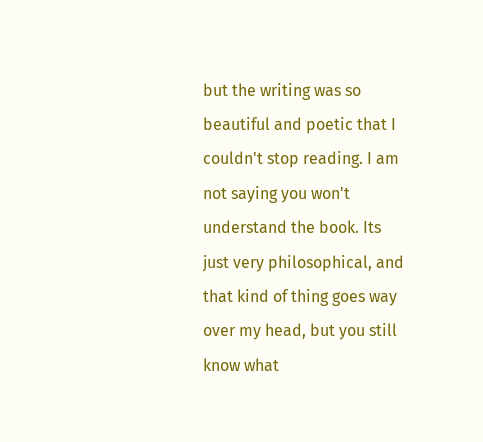but the writing was so beautiful and poetic that I couldn't stop reading. I am not saying you won't understand the book. Its just very philosophical, and that kind of thing goes way over my head, but you still know what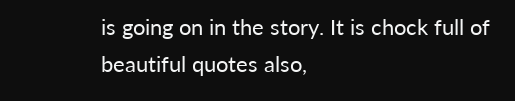is going on in the story. It is chock full of beautiful quotes also,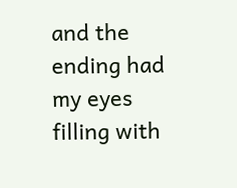and the ending had my eyes filling with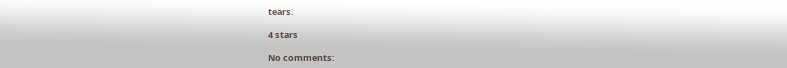tears.

4 stars

No comments: